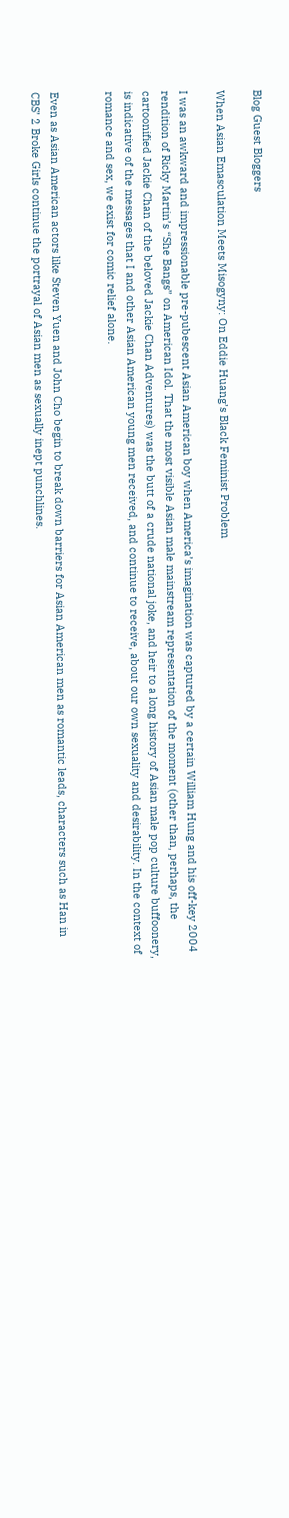Blog Guest Bloggers

When Asian Emasculation Meets Misogyny: On Eddie Huang’s Black Feminist Problem

I was an awkward and impressionable pre-pubescent Asian American boy when America’s imagination was captured by a certain William Hung and his off-key 2004 rendition of Ricky Martin’s “She Bangs” on American Idol. That the most visible Asian male mainstream representation of the moment (other than, perhaps, the cartoonified Jackie Chan of the beloved Jackie Chan Adventures) was the butt of a crude national joke, and heir to a long history of Asian male pop culture buffoonery, is indicative of the messages that I and other Asian American young men received, and continue to receive, about our own sexuality and desirability. In the context of romance and sex, we exist for comic relief alone.


Even as Asian American actors like Steven Yuen and John Cho begin to break down barriers for Asian American men as romantic leads, characters such as Han in CBS’ 2 Broke Girls continue the portrayal of Asian men as sexually inept punchlines.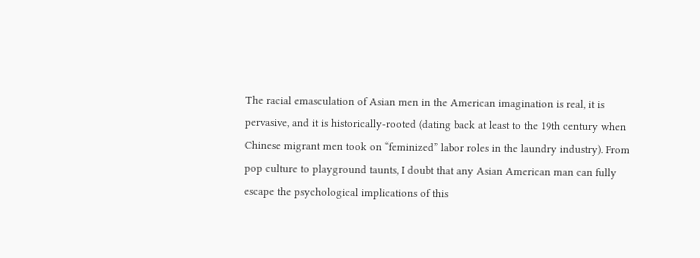The racial emasculation of Asian men in the American imagination is real, it is pervasive, and it is historically-rooted (dating back at least to the 19th century when Chinese migrant men took on “feminized” labor roles in the laundry industry). From pop culture to playground taunts, I doubt that any Asian American man can fully escape the psychological implications of this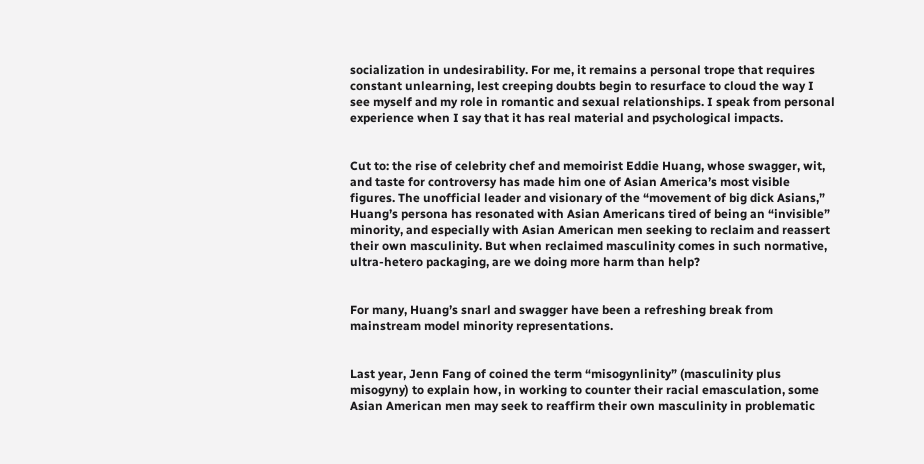socialization in undesirability. For me, it remains a personal trope that requires constant unlearning, lest creeping doubts begin to resurface to cloud the way I see myself and my role in romantic and sexual relationships. I speak from personal experience when I say that it has real material and psychological impacts.


Cut to: the rise of celebrity chef and memoirist Eddie Huang, whose swagger, wit, and taste for controversy has made him one of Asian America’s most visible figures. The unofficial leader and visionary of the “movement of big dick Asians,” Huang’s persona has resonated with Asian Americans tired of being an “invisible” minority, and especially with Asian American men seeking to reclaim and reassert their own masculinity. But when reclaimed masculinity comes in such normative, ultra-hetero packaging, are we doing more harm than help?


For many, Huang’s snarl and swagger have been a refreshing break from mainstream model minority representations.


Last year, Jenn Fang of coined the term “misogynlinity” (masculinity plus misogyny) to explain how, in working to counter their racial emasculation, some Asian American men may seek to reaffirm their own masculinity in problematic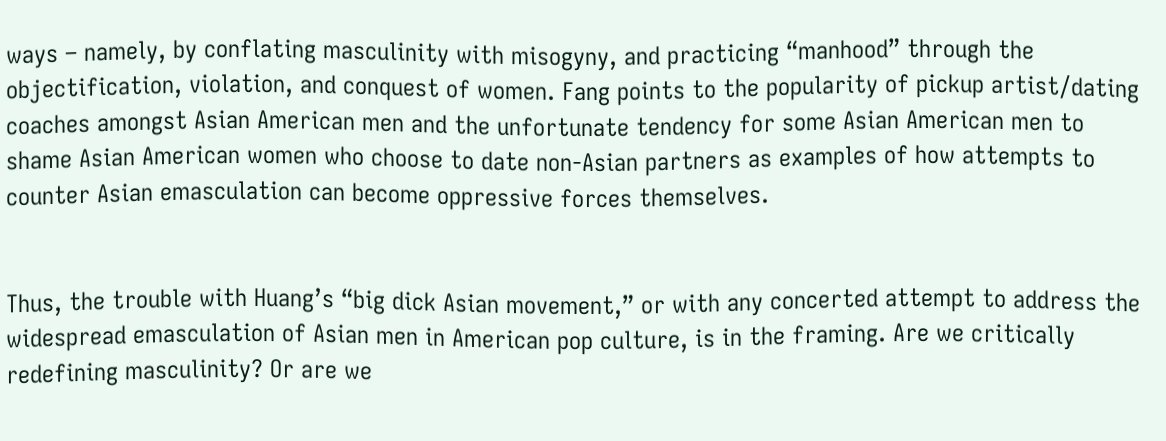ways – namely, by conflating masculinity with misogyny, and practicing “manhood” through the objectification, violation, and conquest of women. Fang points to the popularity of pickup artist/dating coaches amongst Asian American men and the unfortunate tendency for some Asian American men to shame Asian American women who choose to date non-Asian partners as examples of how attempts to counter Asian emasculation can become oppressive forces themselves.


Thus, the trouble with Huang’s “big dick Asian movement,” or with any concerted attempt to address the widespread emasculation of Asian men in American pop culture, is in the framing. Are we critically redefining masculinity? Or are we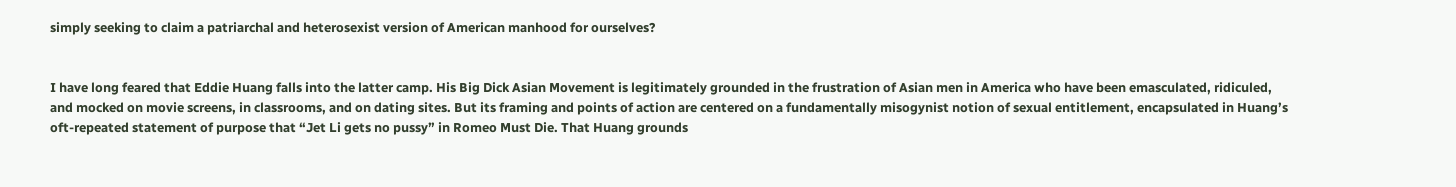simply seeking to claim a patriarchal and heterosexist version of American manhood for ourselves?


I have long feared that Eddie Huang falls into the latter camp. His Big Dick Asian Movement is legitimately grounded in the frustration of Asian men in America who have been emasculated, ridiculed, and mocked on movie screens, in classrooms, and on dating sites. But its framing and points of action are centered on a fundamentally misogynist notion of sexual entitlement, encapsulated in Huang’s oft-repeated statement of purpose that “Jet Li gets no pussy” in Romeo Must Die. That Huang grounds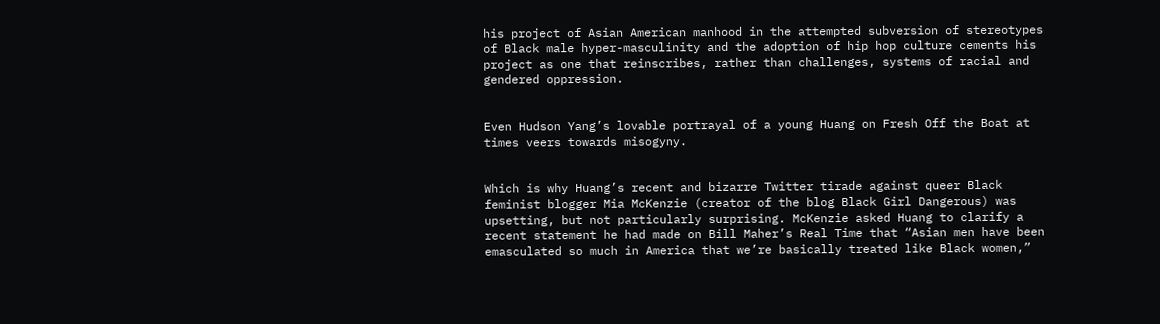his project of Asian American manhood in the attempted subversion of stereotypes of Black male hyper-masculinity and the adoption of hip hop culture cements his project as one that reinscribes, rather than challenges, systems of racial and gendered oppression.


Even Hudson Yang’s lovable portrayal of a young Huang on Fresh Off the Boat at times veers towards misogyny.


Which is why Huang’s recent and bizarre Twitter tirade against queer Black feminist blogger Mia McKenzie (creator of the blog Black Girl Dangerous) was upsetting, but not particularly surprising. McKenzie asked Huang to clarify a recent statement he had made on Bill Maher’s Real Time that “Asian men have been emasculated so much in America that we’re basically treated like Black women,”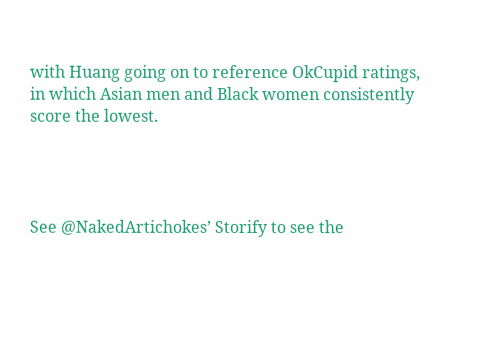with Huang going on to reference OkCupid ratings, in which Asian men and Black women consistently score the lowest.




See @NakedArtichokes’ Storify to see the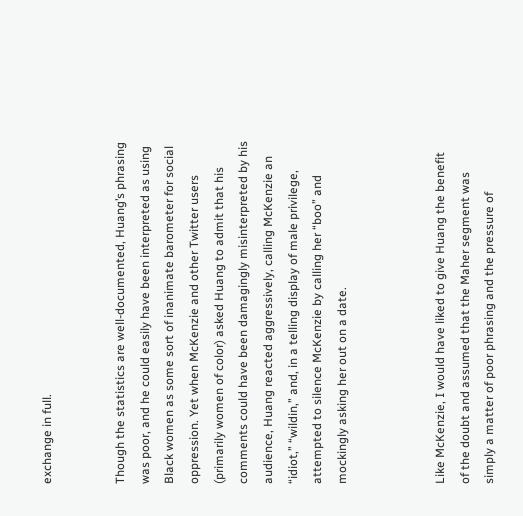exchange in full.


Though the statistics are well-documented, Huang’s phrasing was poor, and he could easily have been interpreted as using Black women as some sort of inanimate barometer for social oppression. Yet when McKenzie and other Twitter users (primarily women of color) asked Huang to admit that his comments could have been damagingly misinterpreted by his audience, Huang reacted aggressively, calling McKenzie an “idiot,” “wildin,” and, in a telling display of male privilege, attempted to silence McKenzie by calling her “boo” and mockingly asking her out on a date.



Like McKenzie, I would have liked to give Huang the benefit of the doubt and assumed that the Maher segment was simply a matter of poor phrasing and the pressure of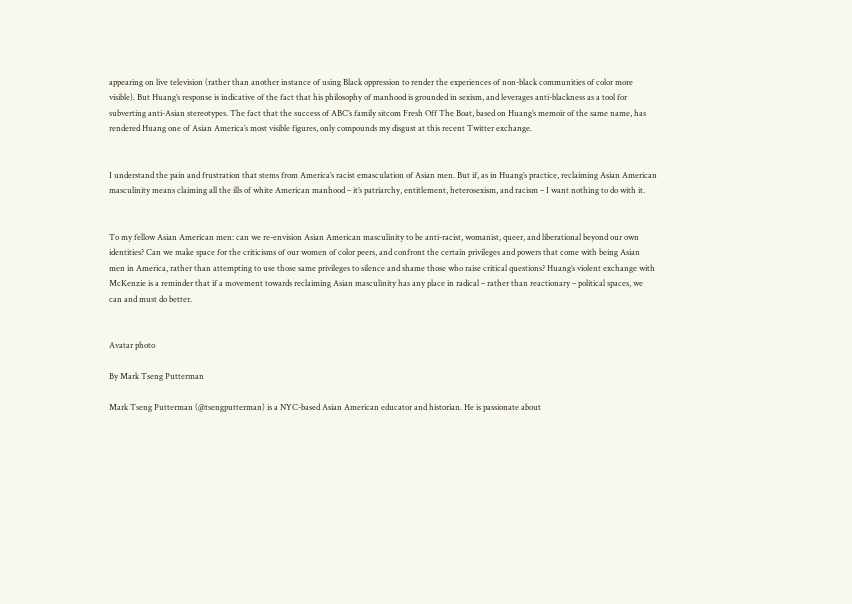appearing on live television (rather than another instance of using Black oppression to render the experiences of non-black communities of color more visible). But Huang’s response is indicative of the fact that his philosophy of manhood is grounded in sexism, and leverages anti-blackness as a tool for subverting anti-Asian stereotypes. The fact that the success of ABC’s family sitcom Fresh Off The Boat, based on Huang’s memoir of the same name, has rendered Huang one of Asian America’s most visible figures, only compounds my disgust at this recent Twitter exchange.


I understand the pain and frustration that stems from America’s racist emasculation of Asian men. But if, as in Huang’s practice, reclaiming Asian American masculinity means claiming all the ills of white American manhood – it’s patriarchy, entitlement, heterosexism, and racism – I want nothing to do with it.


To my fellow Asian American men: can we re-envision Asian American masculinity to be anti-racist, womanist, queer, and liberational beyond our own identities? Can we make space for the criticisms of our women of color peers, and confront the certain privileges and powers that come with being Asian men in America, rather than attempting to use those same privileges to silence and shame those who raise critical questions? Huang’s violent exchange with McKenzie is a reminder that if a movement towards reclaiming Asian masculinity has any place in radical – rather than reactionary – political spaces, we can and must do better.


Avatar photo

By Mark Tseng Putterman

Mark Tseng Putterman (@tsengputterman) is a NYC-based Asian American educator and historian. He is passionate about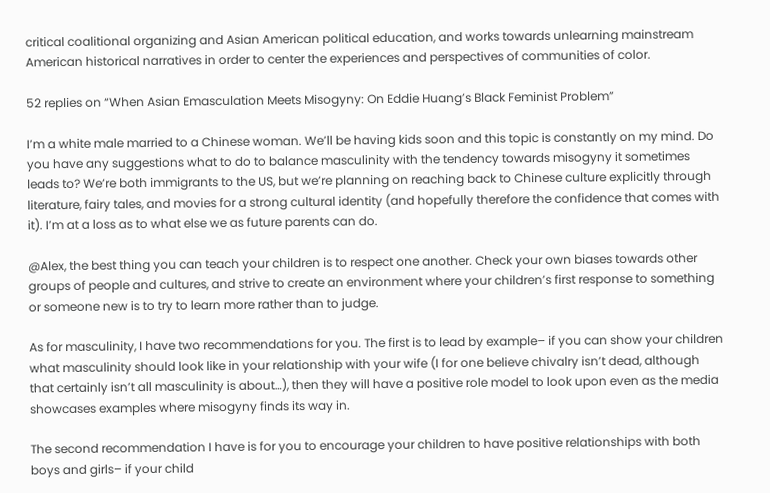critical coalitional organizing and Asian American political education, and works towards unlearning mainstream American historical narratives in order to center the experiences and perspectives of communities of color.

52 replies on “When Asian Emasculation Meets Misogyny: On Eddie Huang’s Black Feminist Problem”

I’m a white male married to a Chinese woman. We’ll be having kids soon and this topic is constantly on my mind. Do you have any suggestions what to do to balance masculinity with the tendency towards misogyny it sometimes leads to? We’re both immigrants to the US, but we’re planning on reaching back to Chinese culture explicitly through literature, fairy tales, and movies for a strong cultural identity (and hopefully therefore the confidence that comes with it). I’m at a loss as to what else we as future parents can do.

@Alex, the best thing you can teach your children is to respect one another. Check your own biases towards other groups of people and cultures, and strive to create an environment where your children’s first response to something or someone new is to try to learn more rather than to judge.

As for masculinity, I have two recommendations for you. The first is to lead by example– if you can show your children what masculinity should look like in your relationship with your wife (I for one believe chivalry isn’t dead, although that certainly isn’t all masculinity is about…), then they will have a positive role model to look upon even as the media showcases examples where misogyny finds its way in.

The second recommendation I have is for you to encourage your children to have positive relationships with both boys and girls– if your child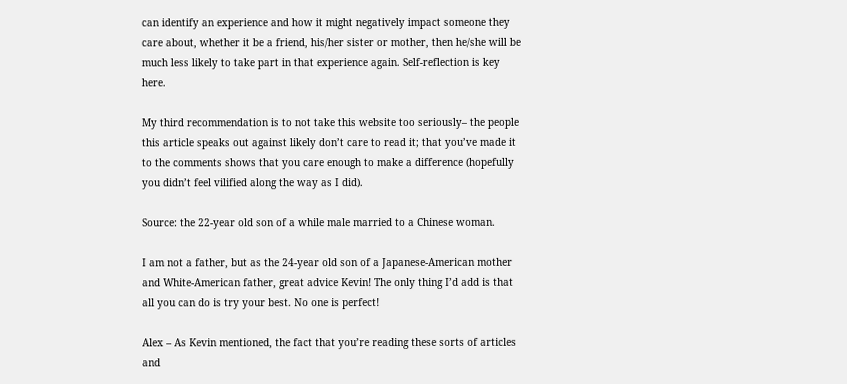can identify an experience and how it might negatively impact someone they care about, whether it be a friend, his/her sister or mother, then he/she will be much less likely to take part in that experience again. Self-reflection is key here.

My third recommendation is to not take this website too seriously– the people this article speaks out against likely don’t care to read it; that you’ve made it to the comments shows that you care enough to make a difference (hopefully you didn’t feel vilified along the way as I did).

Source: the 22-year old son of a while male married to a Chinese woman.

I am not a father, but as the 24-year old son of a Japanese-American mother and White-American father, great advice Kevin! The only thing I’d add is that all you can do is try your best. No one is perfect!

Alex – As Kevin mentioned, the fact that you’re reading these sorts of articles and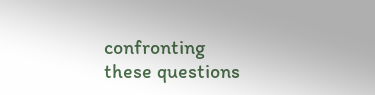confronting these questions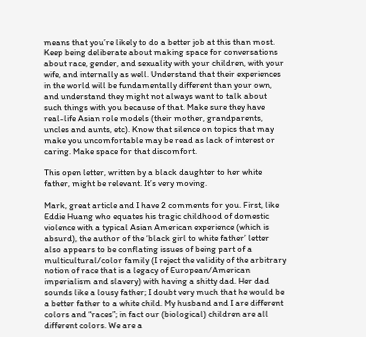means that you’re likely to do a better job at this than most. Keep being deliberate about making space for conversations about race, gender, and sexuality with your children, with your wife, and internally as well. Understand that their experiences in the world will be fundamentally different than your own, and understand they might not always want to talk about such things with you because of that. Make sure they have real-life Asian role models (their mother, grandparents, uncles and aunts, etc). Know that silence on topics that may make you uncomfortable may be read as lack of interest or caring. Make space for that discomfort.

This open letter, written by a black daughter to her white father, might be relevant. It’s very moving.

Mark, great article and I have 2 comments for you. First, like Eddie Huang who equates his tragic childhood of domestic violence with a typical Asian American experience (which is absurd), the author of the ‘black girl to white father’ letter also appears to be conflating issues of being part of a multicultural/color family (I reject the validity of the arbitrary notion of race that is a legacy of European/American imperialism and slavery) with having a shitty dad. Her dad sounds like a lousy father; I doubt very much that he would be a better father to a white child. My husband and I are different colors and “races”; in fact our (biological) children are all different colors. We are a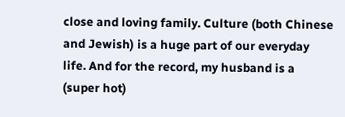close and loving family. Culture (both Chinese and Jewish) is a huge part of our everyday life. And for the record, my husband is a (super hot)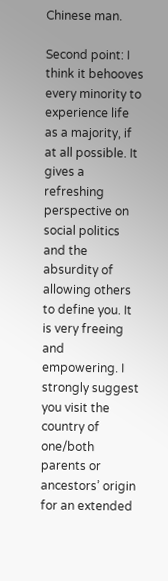Chinese man.

Second point: I think it behooves every minority to experience life as a majority, if at all possible. It gives a refreshing perspective on social politics and the absurdity of allowing others to define you. It is very freeing and empowering. I strongly suggest you visit the country of one/both parents or ancestors’ origin for an extended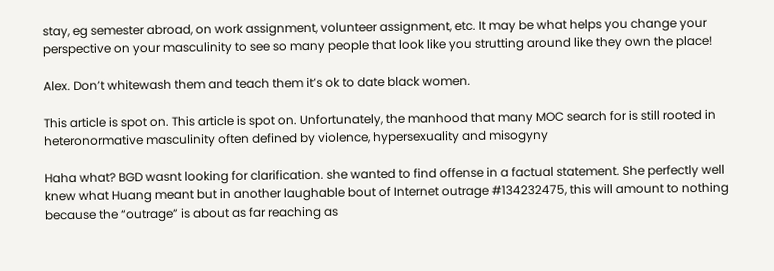stay, eg semester abroad, on work assignment, volunteer assignment, etc. It may be what helps you change your perspective on your masculinity to see so many people that look like you strutting around like they own the place!

Alex. Don’t whitewash them and teach them it’s ok to date black women.

This article is spot on. This article is spot on. Unfortunately, the manhood that many MOC search for is still rooted in heteronormative masculinity often defined by violence, hypersexuality and misogyny

Haha what? BGD wasnt looking for clarification. she wanted to find offense in a factual statement. She perfectly well knew what Huang meant but in another laughable bout of Internet outrage #134232475, this will amount to nothing because the “outrage” is about as far reaching as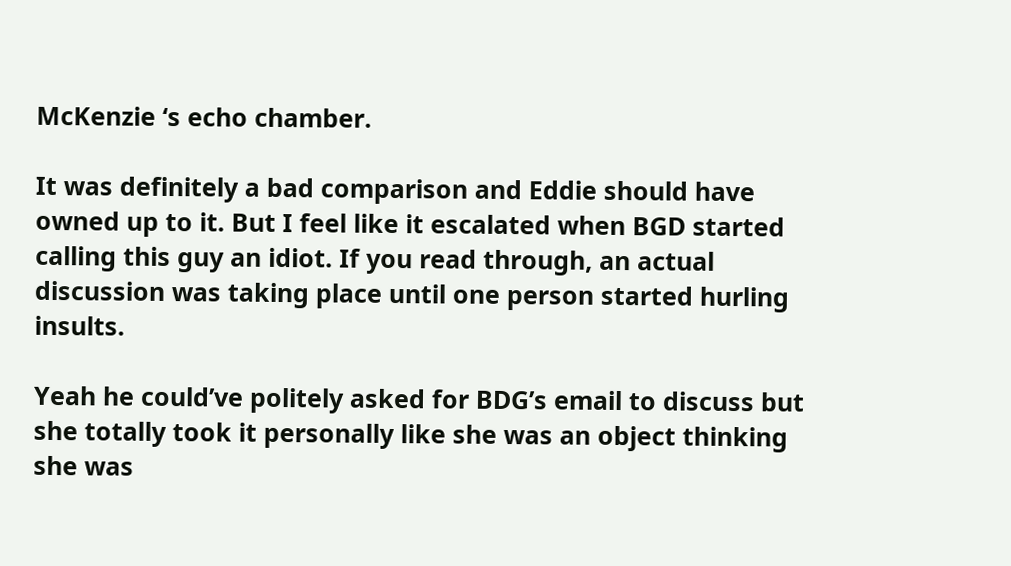McKenzie ‘s echo chamber.

It was definitely a bad comparison and Eddie should have owned up to it. But I feel like it escalated when BGD started calling this guy an idiot. If you read through, an actual discussion was taking place until one person started hurling insults.

Yeah he could’ve politely asked for BDG’s email to discuss but she totally took it personally like she was an object thinking she was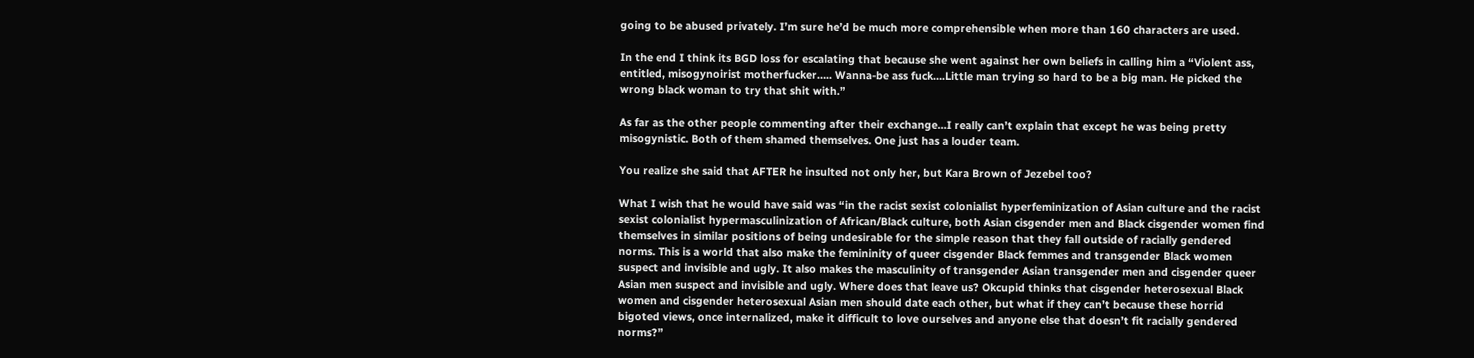going to be abused privately. I’m sure he’d be much more comprehensible when more than 160 characters are used.

In the end I think its BGD loss for escalating that because she went against her own beliefs in calling him a “Violent ass, entitled, misogynoirist motherfucker….. Wanna-be ass fuck….Little man trying so hard to be a big man. He picked the wrong black woman to try that shit with.”

As far as the other people commenting after their exchange…I really can’t explain that except he was being pretty misogynistic. Both of them shamed themselves. One just has a louder team.

You realize she said that AFTER he insulted not only her, but Kara Brown of Jezebel too?

What I wish that he would have said was “in the racist sexist colonialist hyperfeminization of Asian culture and the racist sexist colonialist hypermasculinization of African/Black culture, both Asian cisgender men and Black cisgender women find themselves in similar positions of being undesirable for the simple reason that they fall outside of racially gendered norms. This is a world that also make the femininity of queer cisgender Black femmes and transgender Black women suspect and invisible and ugly. It also makes the masculinity of transgender Asian transgender men and cisgender queer Asian men suspect and invisible and ugly. Where does that leave us? Okcupid thinks that cisgender heterosexual Black women and cisgender heterosexual Asian men should date each other, but what if they can’t because these horrid bigoted views, once internalized, make it difficult to love ourselves and anyone else that doesn’t fit racially gendered norms?”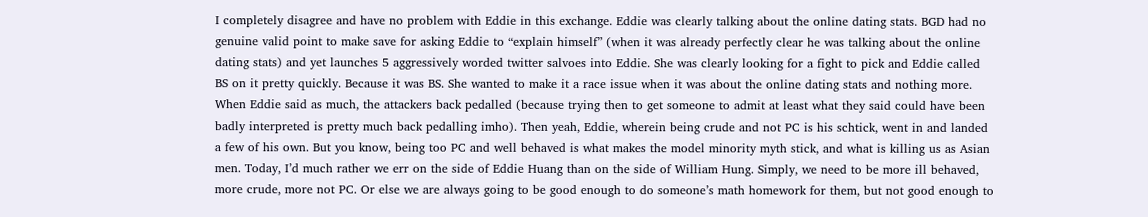I completely disagree and have no problem with Eddie in this exchange. Eddie was clearly talking about the online dating stats. BGD had no genuine valid point to make save for asking Eddie to “explain himself” (when it was already perfectly clear he was talking about the online dating stats) and yet launches 5 aggressively worded twitter salvoes into Eddie. She was clearly looking for a fight to pick and Eddie called BS on it pretty quickly. Because it was BS. She wanted to make it a race issue when it was about the online dating stats and nothing more. When Eddie said as much, the attackers back pedalled (because trying then to get someone to admit at least what they said could have been badly interpreted is pretty much back pedalling imho). Then yeah, Eddie, wherein being crude and not PC is his schtick, went in and landed a few of his own. But you know, being too PC and well behaved is what makes the model minority myth stick, and what is killing us as Asian men. Today, I’d much rather we err on the side of Eddie Huang than on the side of William Hung. Simply, we need to be more ill behaved, more crude, more not PC. Or else we are always going to be good enough to do someone’s math homework for them, but not good enough to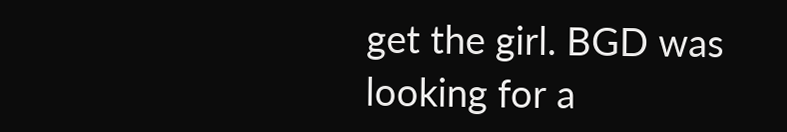get the girl. BGD was looking for a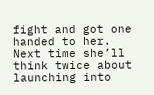fight and got one handed to her. Next time she’ll think twice about launching into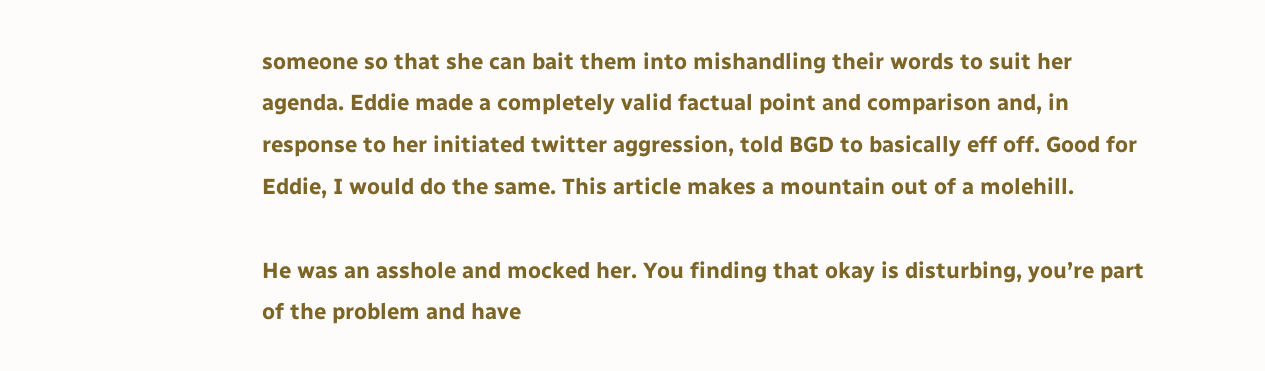someone so that she can bait them into mishandling their words to suit her agenda. Eddie made a completely valid factual point and comparison and, in response to her initiated twitter aggression, told BGD to basically eff off. Good for Eddie, I would do the same. This article makes a mountain out of a molehill.

He was an asshole and mocked her. You finding that okay is disturbing, you’re part of the problem and have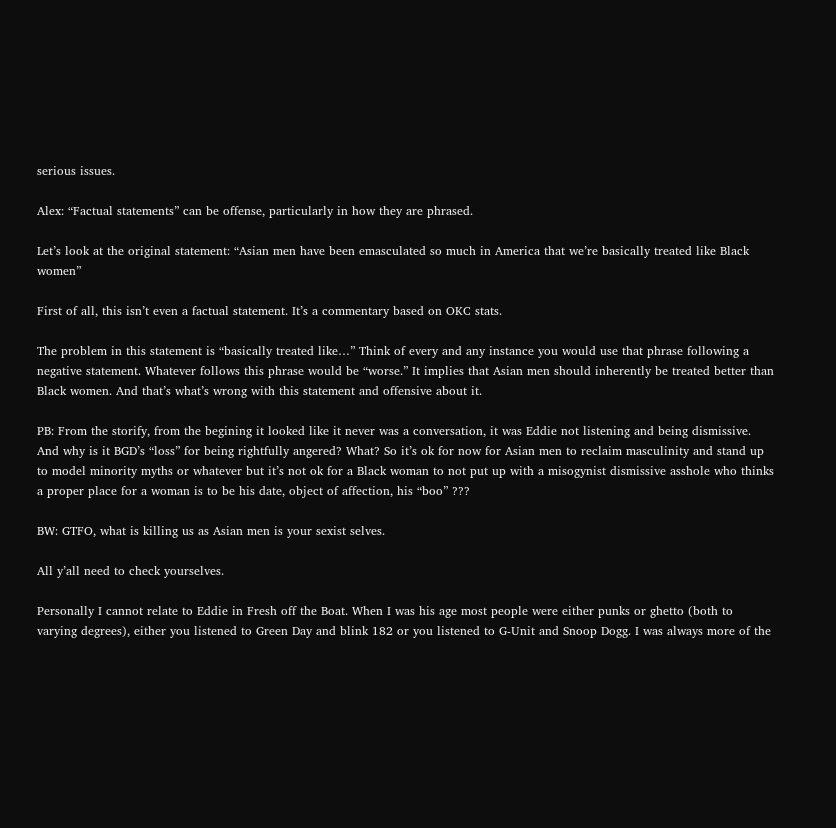serious issues.

Alex: “Factual statements” can be offense, particularly in how they are phrased.

Let’s look at the original statement: “Asian men have been emasculated so much in America that we’re basically treated like Black women”

First of all, this isn’t even a factual statement. It’s a commentary based on OKC stats.

The problem in this statement is “basically treated like…” Think of every and any instance you would use that phrase following a negative statement. Whatever follows this phrase would be “worse.” It implies that Asian men should inherently be treated better than Black women. And that’s what’s wrong with this statement and offensive about it.

PB: From the storify, from the begining it looked like it never was a conversation, it was Eddie not listening and being dismissive. And why is it BGD’s “loss” for being rightfully angered? What? So it’s ok for now for Asian men to reclaim masculinity and stand up to model minority myths or whatever but it’s not ok for a Black woman to not put up with a misogynist dismissive asshole who thinks a proper place for a woman is to be his date, object of affection, his “boo” ???

BW: GTFO, what is killing us as Asian men is your sexist selves.

All y’all need to check yourselves.

Personally I cannot relate to Eddie in Fresh off the Boat. When I was his age most people were either punks or ghetto (both to varying degrees), either you listened to Green Day and blink 182 or you listened to G-Unit and Snoop Dogg. I was always more of the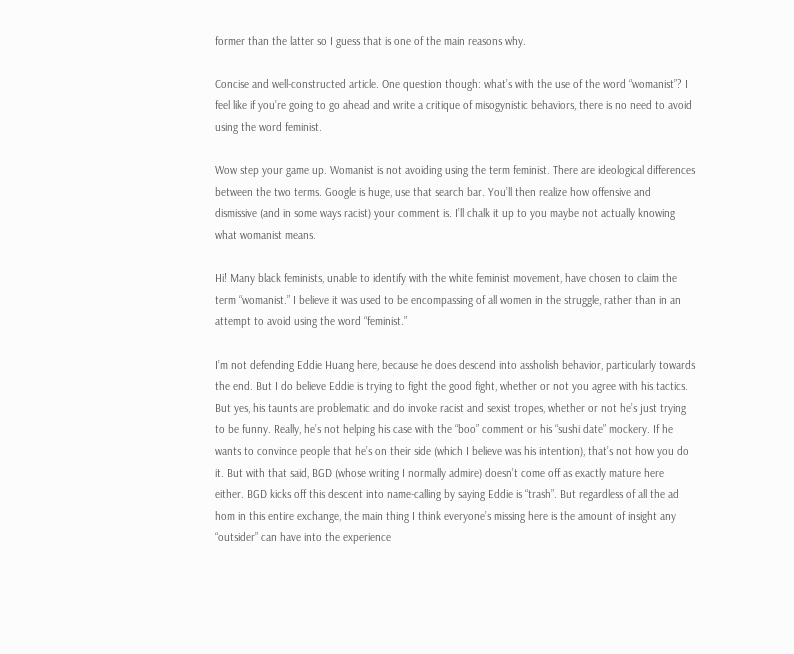former than the latter so I guess that is one of the main reasons why.

Concise and well-constructed article. One question though: what’s with the use of the word “womanist”? I feel like if you’re going to go ahead and write a critique of misogynistic behaviors, there is no need to avoid using the word feminist.

Wow step your game up. Womanist is not avoiding using the term feminist. There are ideological differences between the two terms. Google is huge, use that search bar. You’ll then realize how offensive and dismissive (and in some ways racist) your comment is. I’ll chalk it up to you maybe not actually knowing what womanist means.

Hi! Many black feminists, unable to identify with the white feminist movement, have chosen to claim the term “womanist.” I believe it was used to be encompassing of all women in the struggle, rather than in an attempt to avoid using the word “feminist.”

I’m not defending Eddie Huang here, because he does descend into assholish behavior, particularly towards the end. But I do believe Eddie is trying to fight the good fight, whether or not you agree with his tactics. But yes, his taunts are problematic and do invoke racist and sexist tropes, whether or not he’s just trying to be funny. Really, he’s not helping his case with the “boo” comment or his “sushi date” mockery. If he wants to convince people that he’s on their side (which I believe was his intention), that’s not how you do it. But with that said, BGD (whose writing I normally admire) doesn’t come off as exactly mature here either. BGD kicks off this descent into name-calling by saying Eddie is “trash”. But regardless of all the ad hom in this entire exchange, the main thing I think everyone’s missing here is the amount of insight any “outsider” can have into the experience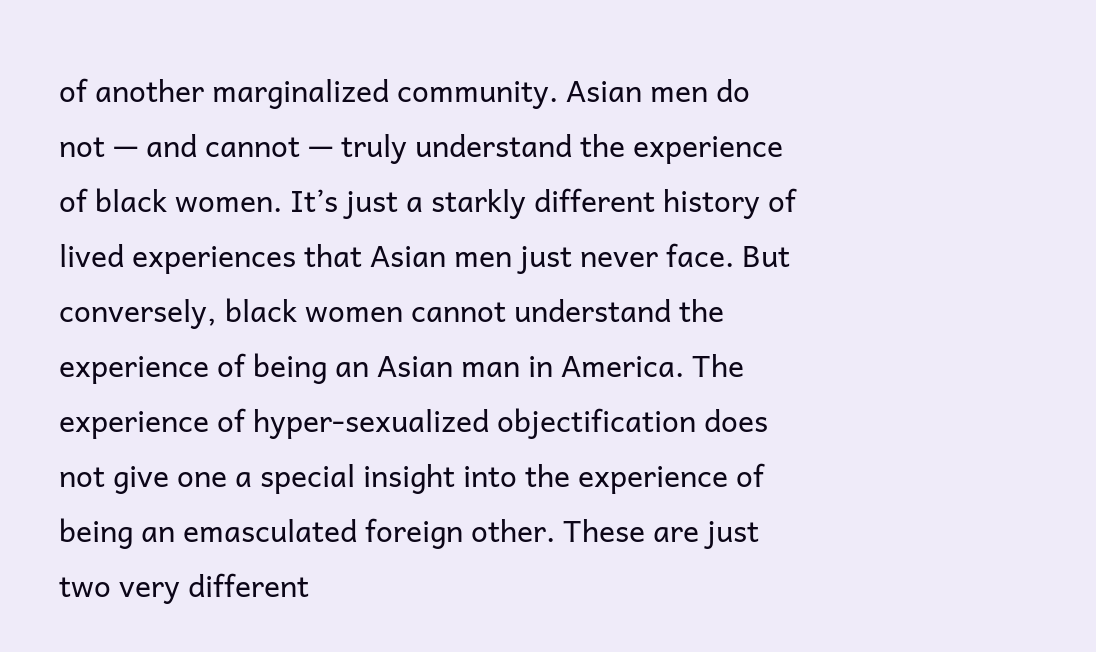of another marginalized community. Asian men do not — and cannot — truly understand the experience of black women. It’s just a starkly different history of lived experiences that Asian men just never face. But conversely, black women cannot understand the experience of being an Asian man in America. The experience of hyper-sexualized objectification does not give one a special insight into the experience of being an emasculated foreign other. These are just two very different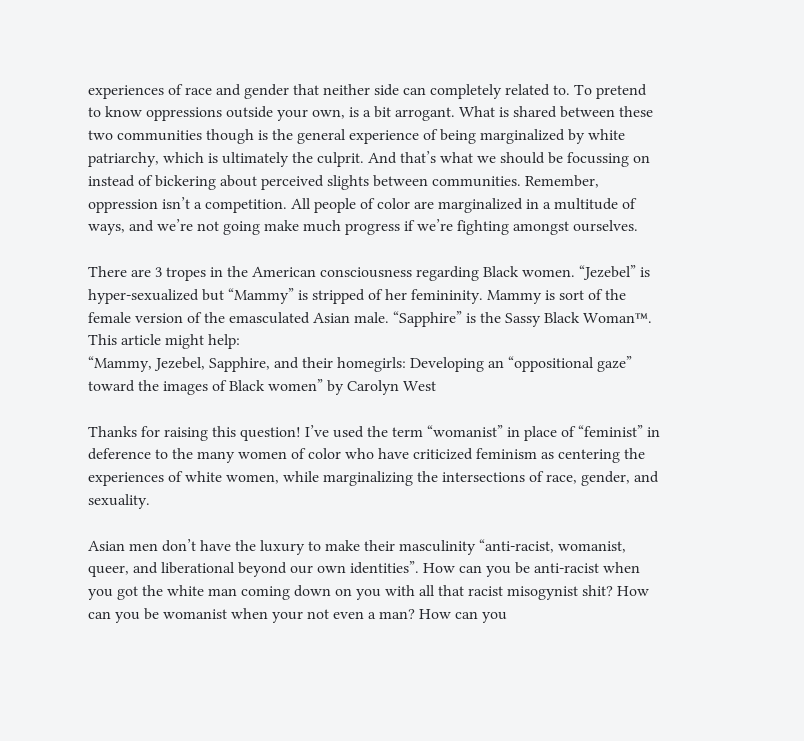experiences of race and gender that neither side can completely related to. To pretend to know oppressions outside your own, is a bit arrogant. What is shared between these two communities though is the general experience of being marginalized by white patriarchy, which is ultimately the culprit. And that’s what we should be focussing on instead of bickering about perceived slights between communities. Remember, oppression isn’t a competition. All people of color are marginalized in a multitude of ways, and we’re not going make much progress if we’re fighting amongst ourselves.

There are 3 tropes in the American consciousness regarding Black women. “Jezebel” is hyper-sexualized but “Mammy” is stripped of her femininity. Mammy is sort of the female version of the emasculated Asian male. “Sapphire” is the Sassy Black Woman™.
This article might help:
“Mammy, Jezebel, Sapphire, and their homegirls: Developing an “oppositional gaze” toward the images of Black women” by Carolyn West

Thanks for raising this question! I’ve used the term “womanist” in place of “feminist” in deference to the many women of color who have criticized feminism as centering the experiences of white women, while marginalizing the intersections of race, gender, and sexuality.

Asian men don’t have the luxury to make their masculinity “anti-racist, womanist, queer, and liberational beyond our own identities”. How can you be anti-racist when you got the white man coming down on you with all that racist misogynist shit? How can you be womanist when your not even a man? How can you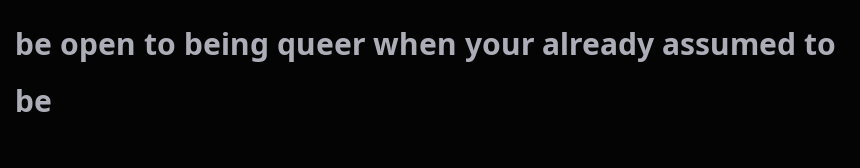be open to being queer when your already assumed to be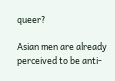queer?

Asian men are already perceived to be anti-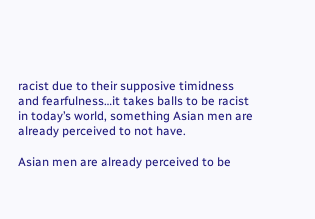racist due to their supposive timidness and fearfulness…it takes balls to be racist in today’s world, something Asian men are already perceived to not have.

Asian men are already perceived to be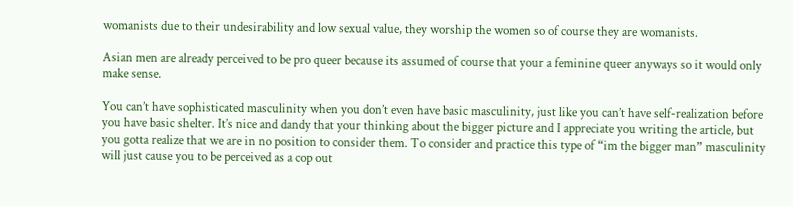womanists due to their undesirability and low sexual value, they worship the women so of course they are womanists.

Asian men are already perceived to be pro queer because its assumed of course that your a feminine queer anyways so it would only make sense.

You can’t have sophisticated masculinity when you don’t even have basic masculinity, just like you can’t have self-realization before you have basic shelter. It’s nice and dandy that your thinking about the bigger picture and I appreciate you writing the article, but you gotta realize that we are in no position to consider them. To consider and practice this type of “im the bigger man” masculinity will just cause you to be perceived as a cop out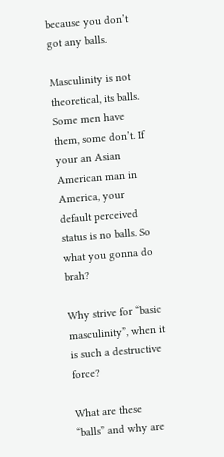because you don’t got any balls.

Masculinity is not theoretical, its balls. Some men have them, some don’t. If your an Asian American man in America, your default perceived status is no balls. So what you gonna do brah?

Why strive for “basic masculinity”, when it is such a destructive force?

What are these “balls” and why are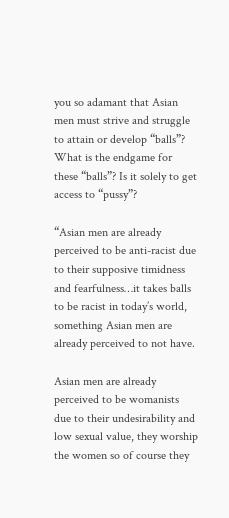you so adamant that Asian men must strive and struggle to attain or develop “balls”? What is the endgame for these “balls”? Is it solely to get access to “pussy”?

“Asian men are already perceived to be anti-racist due to their supposive timidness and fearfulness…it takes balls to be racist in today’s world, something Asian men are already perceived to not have.

Asian men are already perceived to be womanists due to their undesirability and low sexual value, they worship the women so of course they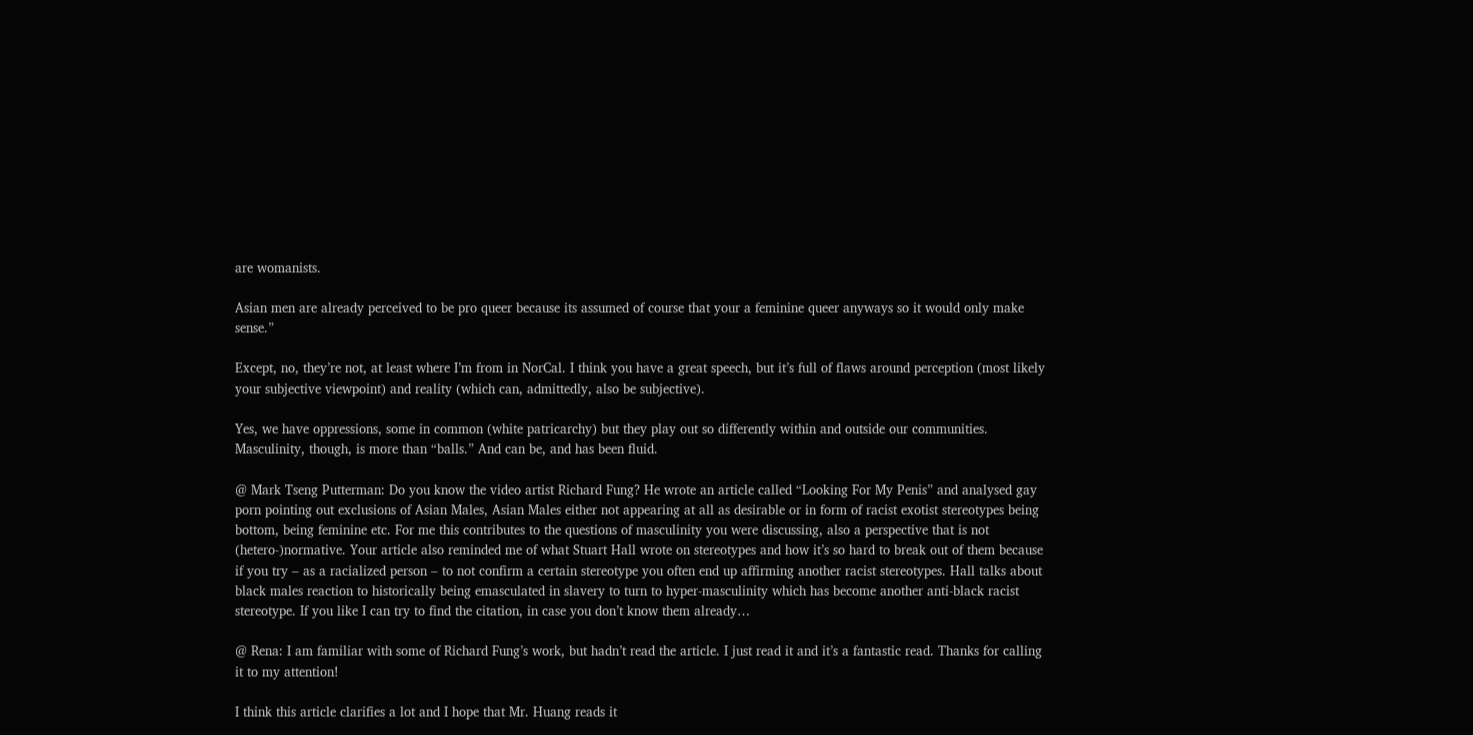are womanists.

Asian men are already perceived to be pro queer because its assumed of course that your a feminine queer anyways so it would only make sense.”

Except, no, they’re not, at least where I’m from in NorCal. I think you have a great speech, but it’s full of flaws around perception (most likely your subjective viewpoint) and reality (which can, admittedly, also be subjective).

Yes, we have oppressions, some in common (white patricarchy) but they play out so differently within and outside our communities. Masculinity, though, is more than “balls.” And can be, and has been fluid.

@ Mark Tseng Putterman: Do you know the video artist Richard Fung? He wrote an article called “Looking For My Penis” and analysed gay porn pointing out exclusions of Asian Males, Asian Males either not appearing at all as desirable or in form of racist exotist stereotypes being bottom, being feminine etc. For me this contributes to the questions of masculinity you were discussing, also a perspective that is not (hetero-)normative. Your article also reminded me of what Stuart Hall wrote on stereotypes and how it’s so hard to break out of them because if you try – as a racialized person – to not confirm a certain stereotype you often end up affirming another racist stereotypes. Hall talks about black males reaction to historically being emasculated in slavery to turn to hyper-masculinity which has become another anti-black racist stereotype. If you like I can try to find the citation, in case you don’t know them already…

@ Rena: I am familiar with some of Richard Fung’s work, but hadn’t read the article. I just read it and it’s a fantastic read. Thanks for calling it to my attention!

I think this article clarifies a lot and I hope that Mr. Huang reads it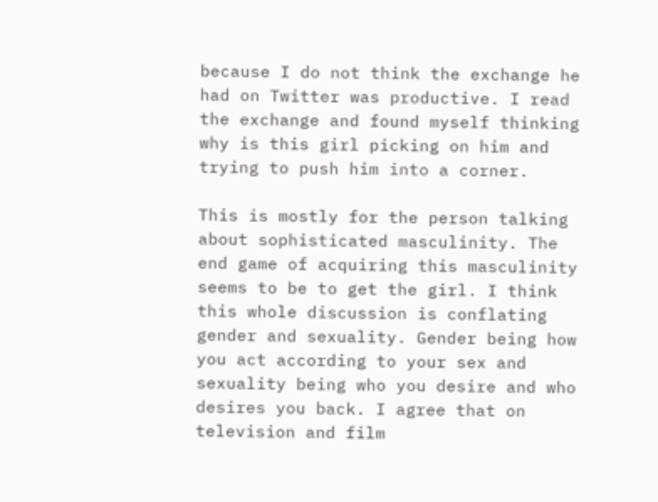because I do not think the exchange he had on Twitter was productive. I read the exchange and found myself thinking why is this girl picking on him and trying to push him into a corner.

This is mostly for the person talking about sophisticated masculinity. The end game of acquiring this masculinity seems to be to get the girl. I think this whole discussion is conflating gender and sexuality. Gender being how you act according to your sex and sexuality being who you desire and who desires you back. I agree that on television and film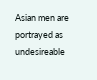Asian men are portrayed as undesireable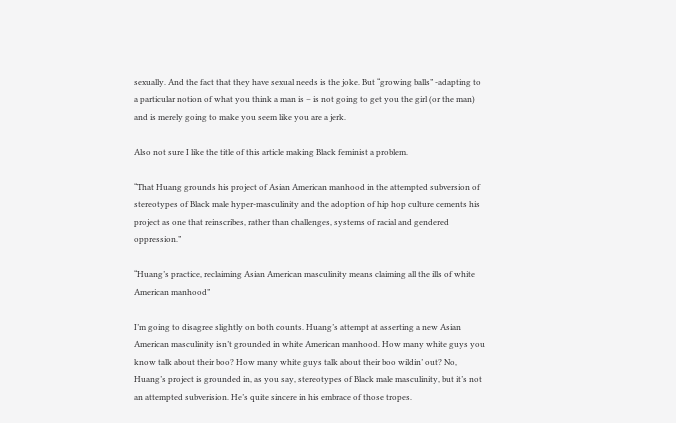sexually. And the fact that they have sexual needs is the joke. But “growing balls” -adapting to a particular notion of what you think a man is – is not going to get you the girl (or the man) and is merely going to make you seem like you are a jerk.

Also not sure I like the title of this article making Black feminist a problem.

“That Huang grounds his project of Asian American manhood in the attempted subversion of stereotypes of Black male hyper-masculinity and the adoption of hip hop culture cements his project as one that reinscribes, rather than challenges, systems of racial and gendered oppression.”

“Huang’s practice, reclaiming Asian American masculinity means claiming all the ills of white American manhood”

I’m going to disagree slightly on both counts. Huang’s attempt at asserting a new Asian American masculinity isn’t grounded in white American manhood. How many white guys you know talk about their boo? How many white guys talk about their boo wildin’ out? No, Huang’s project is grounded in, as you say, stereotypes of Black male masculinity, but it’s not an attempted subverision. He’s quite sincere in his embrace of those tropes.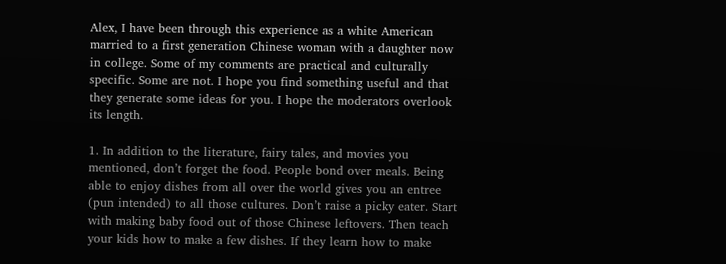Alex, I have been through this experience as a white American married to a first generation Chinese woman with a daughter now in college. Some of my comments are practical and culturally specific. Some are not. I hope you find something useful and that they generate some ideas for you. I hope the moderators overlook its length.

1. In addition to the literature, fairy tales, and movies you mentioned, don’t forget the food. People bond over meals. Being able to enjoy dishes from all over the world gives you an entree (pun intended) to all those cultures. Don’t raise a picky eater. Start with making baby food out of those Chinese leftovers. Then teach your kids how to make a few dishes. If they learn how to make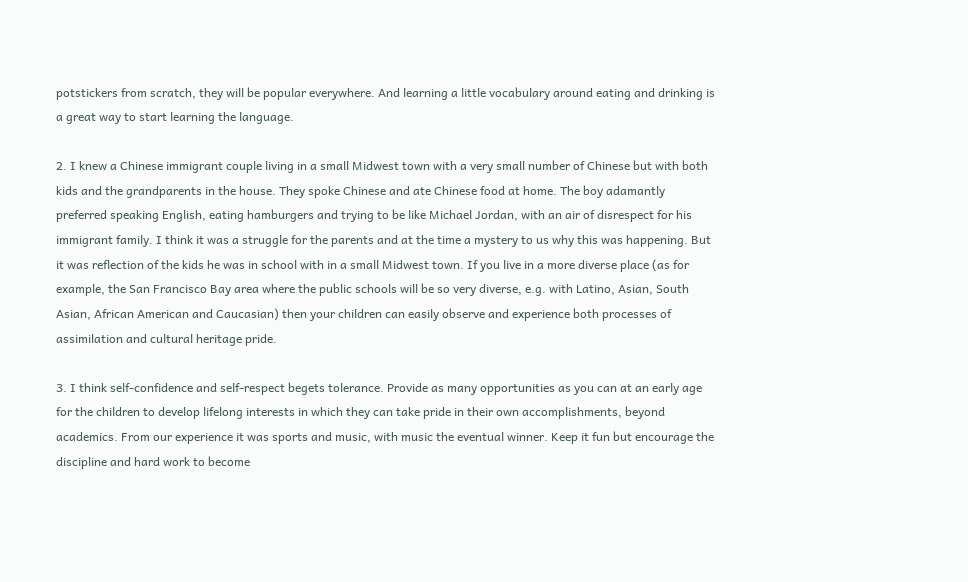potstickers from scratch, they will be popular everywhere. And learning a little vocabulary around eating and drinking is a great way to start learning the language.

2. I knew a Chinese immigrant couple living in a small Midwest town with a very small number of Chinese but with both kids and the grandparents in the house. They spoke Chinese and ate Chinese food at home. The boy adamantly preferred speaking English, eating hamburgers and trying to be like Michael Jordan, with an air of disrespect for his immigrant family. I think it was a struggle for the parents and at the time a mystery to us why this was happening. But it was reflection of the kids he was in school with in a small Midwest town. If you live in a more diverse place (as for example, the San Francisco Bay area where the public schools will be so very diverse, e.g. with Latino, Asian, South Asian, African American and Caucasian) then your children can easily observe and experience both processes of assimilation and cultural heritage pride.

3. I think self-confidence and self-respect begets tolerance. Provide as many opportunities as you can at an early age for the children to develop lifelong interests in which they can take pride in their own accomplishments, beyond academics. From our experience it was sports and music, with music the eventual winner. Keep it fun but encourage the discipline and hard work to become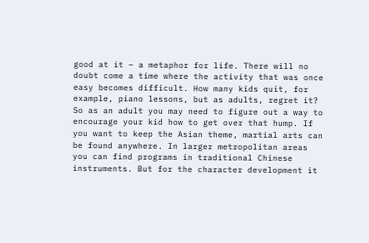good at it – a metaphor for life. There will no doubt come a time where the activity that was once easy becomes difficult. How many kids quit, for example, piano lessons, but as adults, regret it? So as an adult you may need to figure out a way to encourage your kid how to get over that hump. If you want to keep the Asian theme, martial arts can be found anywhere. In larger metropolitan areas you can find programs in traditional Chinese instruments. But for the character development it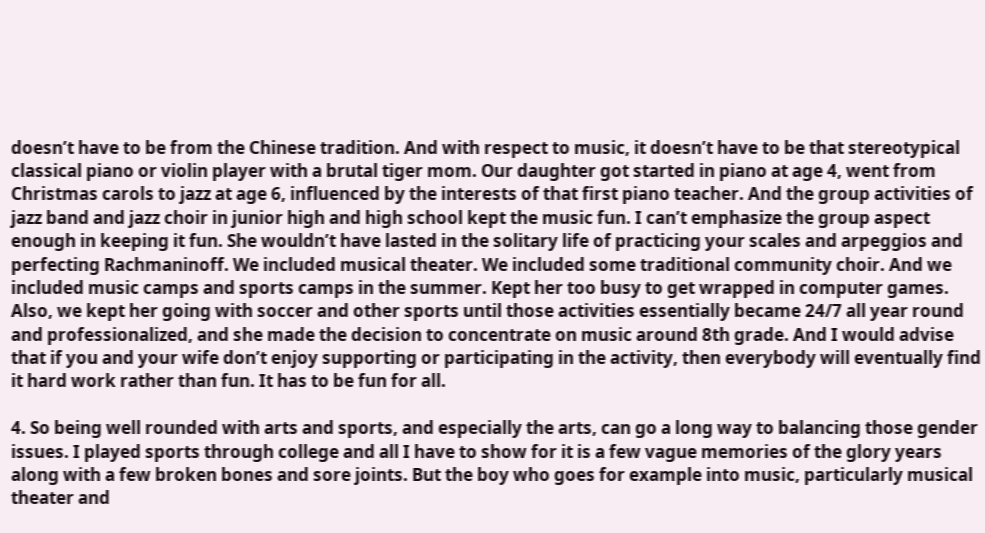doesn’t have to be from the Chinese tradition. And with respect to music, it doesn’t have to be that stereotypical classical piano or violin player with a brutal tiger mom. Our daughter got started in piano at age 4, went from Christmas carols to jazz at age 6, influenced by the interests of that first piano teacher. And the group activities of jazz band and jazz choir in junior high and high school kept the music fun. I can’t emphasize the group aspect enough in keeping it fun. She wouldn’t have lasted in the solitary life of practicing your scales and arpeggios and perfecting Rachmaninoff. We included musical theater. We included some traditional community choir. And we included music camps and sports camps in the summer. Kept her too busy to get wrapped in computer games. Also, we kept her going with soccer and other sports until those activities essentially became 24/7 all year round and professionalized, and she made the decision to concentrate on music around 8th grade. And I would advise that if you and your wife don’t enjoy supporting or participating in the activity, then everybody will eventually find it hard work rather than fun. It has to be fun for all.

4. So being well rounded with arts and sports, and especially the arts, can go a long way to balancing those gender issues. I played sports through college and all I have to show for it is a few vague memories of the glory years along with a few broken bones and sore joints. But the boy who goes for example into music, particularly musical theater and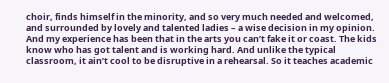choir, finds himself in the minority, and so very much needed and welcomed, and surrounded by lovely and talented ladies – a wise decision in my opinion. And my experience has been that in the arts you can’t fake it or coast. The kids know who has got talent and is working hard. And unlike the typical classroom, it ain’t cool to be disruptive in a rehearsal. So it teaches academic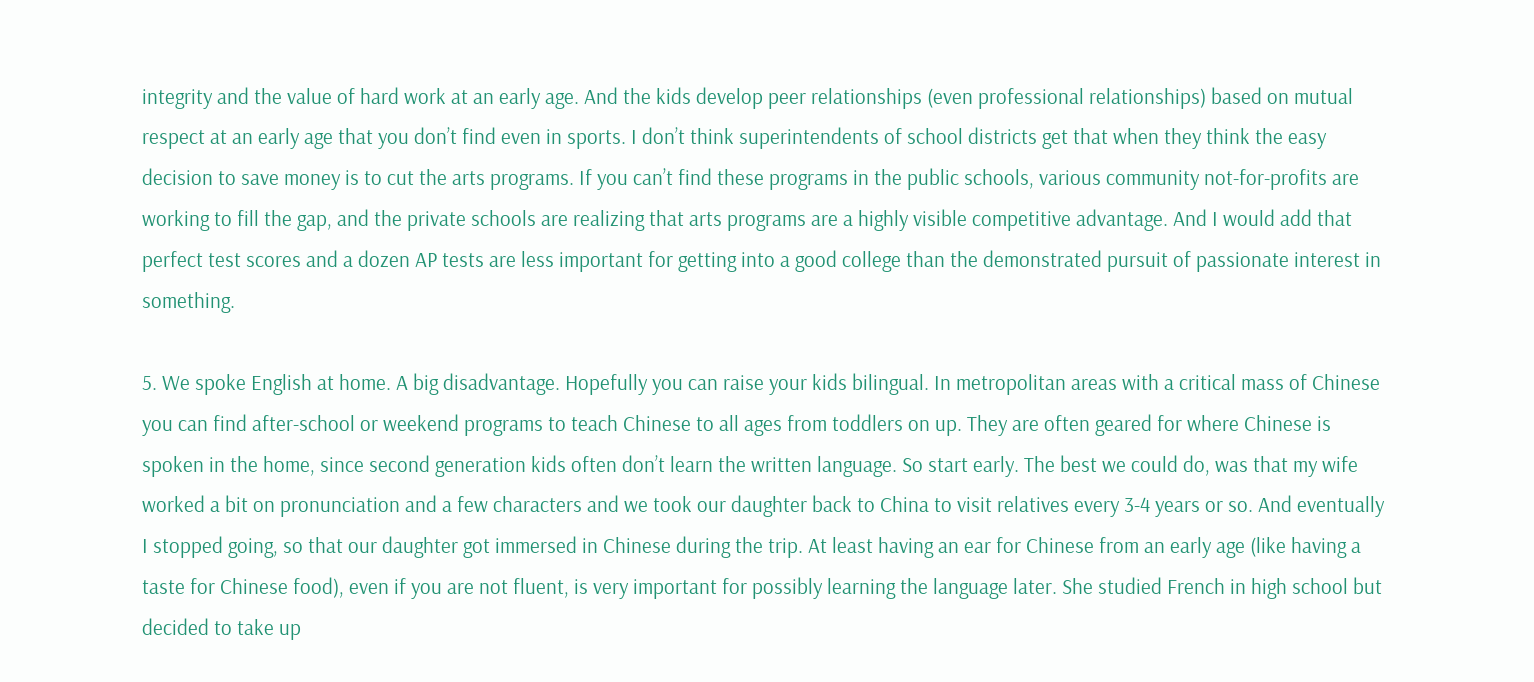integrity and the value of hard work at an early age. And the kids develop peer relationships (even professional relationships) based on mutual respect at an early age that you don’t find even in sports. I don’t think superintendents of school districts get that when they think the easy decision to save money is to cut the arts programs. If you can’t find these programs in the public schools, various community not-for-profits are working to fill the gap, and the private schools are realizing that arts programs are a highly visible competitive advantage. And I would add that perfect test scores and a dozen AP tests are less important for getting into a good college than the demonstrated pursuit of passionate interest in something.

5. We spoke English at home. A big disadvantage. Hopefully you can raise your kids bilingual. In metropolitan areas with a critical mass of Chinese you can find after-school or weekend programs to teach Chinese to all ages from toddlers on up. They are often geared for where Chinese is spoken in the home, since second generation kids often don’t learn the written language. So start early. The best we could do, was that my wife worked a bit on pronunciation and a few characters and we took our daughter back to China to visit relatives every 3-4 years or so. And eventually I stopped going, so that our daughter got immersed in Chinese during the trip. At least having an ear for Chinese from an early age (like having a taste for Chinese food), even if you are not fluent, is very important for possibly learning the language later. She studied French in high school but decided to take up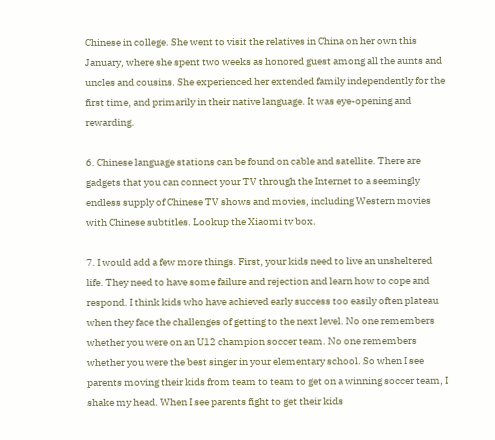Chinese in college. She went to visit the relatives in China on her own this January, where she spent two weeks as honored guest among all the aunts and uncles and cousins. She experienced her extended family independently for the first time, and primarily in their native language. It was eye-opening and rewarding.

6. Chinese language stations can be found on cable and satellite. There are gadgets that you can connect your TV through the Internet to a seemingly endless supply of Chinese TV shows and movies, including Western movies with Chinese subtitles. Lookup the Xiaomi tv box.

7. I would add a few more things. First, your kids need to live an unsheltered life. They need to have some failure and rejection and learn how to cope and respond. I think kids who have achieved early success too easily often plateau when they face the challenges of getting to the next level. No one remembers whether you were on an U12 champion soccer team. No one remembers whether you were the best singer in your elementary school. So when I see parents moving their kids from team to team to get on a winning soccer team, I shake my head. When I see parents fight to get their kids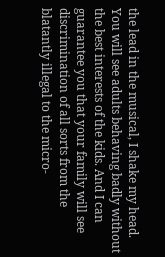the lead in the musical, I shake my head. You will see adults behaving badly without the best interests of the kids. And I can guarantee you that your family will see discrimination of all sorts from the blatantly illegal to the micro-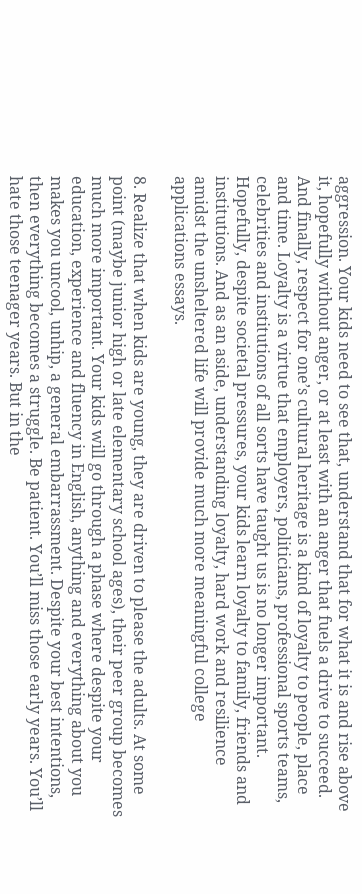aggression. Your kids need to see that, understand that for what it is and rise above it, hopefully without anger, or at least with an anger that fuels a drive to succeed. And finally, respect for one’s cultural heritage is a kind of loyalty to people, place and time. Loyalty is a virtue that employers, politicians, professional sports teams, celebrities and institutions of all sorts have taught us is no longer important. Hopefully, despite societal pressures, your kids learn loyalty to family, friends and institutions. And as an aside, understanding loyalty, hard work and resilience amidst the unsheltered life will provide much more meaningful college applications essays.

8. Realize that when kids are young, they are driven to please the adults. At some point (maybe junior high or late elementary school ages), their peer group becomes much more important. Your kids will go through a phase where despite your education, experience and fluency in English, anything and everything about you makes you uncool, unhip, a general embarrassment. Despite your best intentions, then everything becomes a struggle. Be patient. You’ll miss those early years. You’ll hate those teenager years. But in the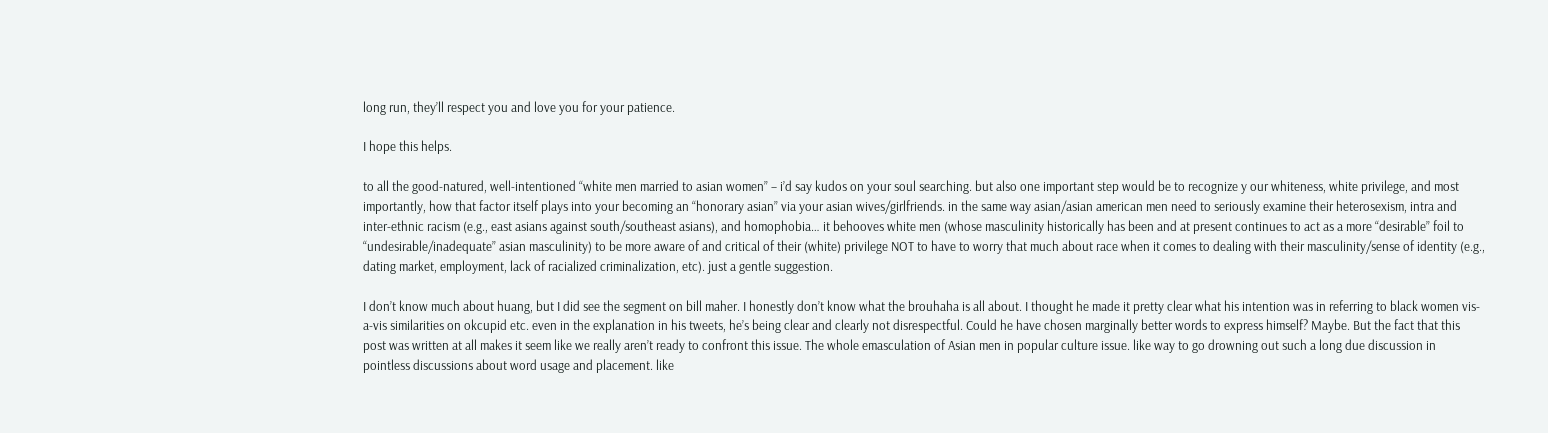long run, they’ll respect you and love you for your patience.

I hope this helps.

to all the good-natured, well-intentioned “white men married to asian women” – i’d say kudos on your soul searching. but also one important step would be to recognize y our whiteness, white privilege, and most importantly, how that factor itself plays into your becoming an “honorary asian” via your asian wives/girlfriends. in the same way asian/asian american men need to seriously examine their heterosexism, intra and inter-ethnic racism (e.g., east asians against south/southeast asians), and homophobia… it behooves white men (whose masculinity historically has been and at present continues to act as a more “desirable” foil to “undesirable/inadequate” asian masculinity) to be more aware of and critical of their (white) privilege NOT to have to worry that much about race when it comes to dealing with their masculinity/sense of identity (e.g., dating market, employment, lack of racialized criminalization, etc). just a gentle suggestion.

I don’t know much about huang, but I did see the segment on bill maher. I honestly don’t know what the brouhaha is all about. I thought he made it pretty clear what his intention was in referring to black women vis-a-vis similarities on okcupid etc. even in the explanation in his tweets, he’s being clear and clearly not disrespectful. Could he have chosen marginally better words to express himself? Maybe. But the fact that this post was written at all makes it seem like we really aren’t ready to confront this issue. The whole emasculation of Asian men in popular culture issue. like way to go drowning out such a long due discussion in pointless discussions about word usage and placement. like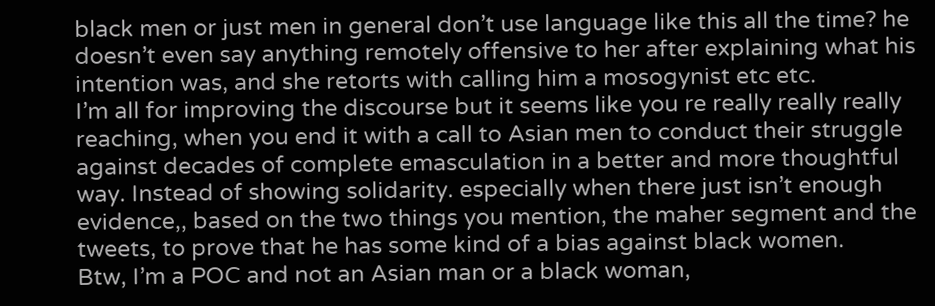black men or just men in general don’t use language like this all the time? he doesn’t even say anything remotely offensive to her after explaining what his intention was, and she retorts with calling him a mosogynist etc etc.
I’m all for improving the discourse but it seems like you re really really really reaching, when you end it with a call to Asian men to conduct their struggle against decades of complete emasculation in a better and more thoughtful way. Instead of showing solidarity. especially when there just isn’t enough evidence,, based on the two things you mention, the maher segment and the tweets, to prove that he has some kind of a bias against black women.
Btw, I’m a POC and not an Asian man or a black woman,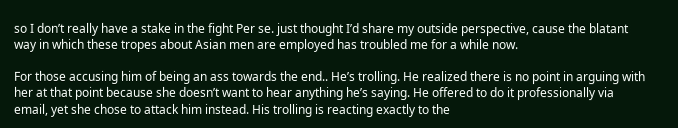so I don’t really have a stake in the fight Per se. just thought I’d share my outside perspective, cause the blatant way in which these tropes about Asian men are employed has troubled me for a while now.

For those accusing him of being an ass towards the end.. He’s trolling. He realized there is no point in arguing with her at that point because she doesn’t want to hear anything he’s saying. He offered to do it professionally via email, yet she chose to attack him instead. His trolling is reacting exactly to the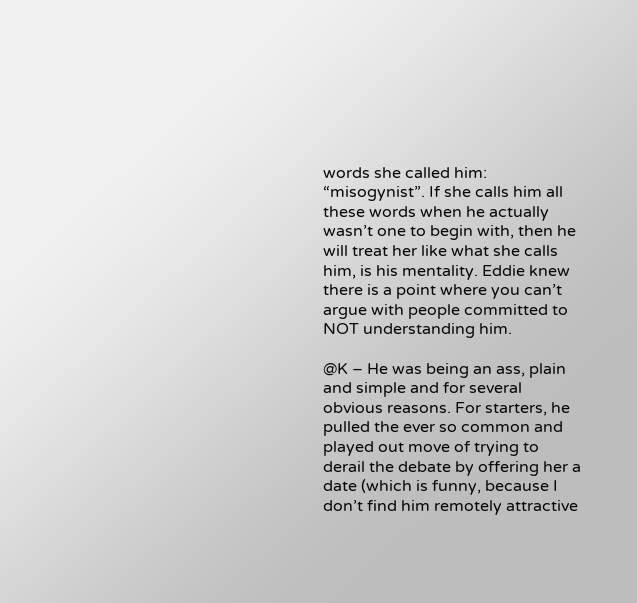words she called him: “misogynist”. If she calls him all these words when he actually wasn’t one to begin with, then he will treat her like what she calls him, is his mentality. Eddie knew there is a point where you can’t argue with people committed to NOT understanding him.

@K – He was being an ass, plain and simple and for several obvious reasons. For starters, he pulled the ever so common and played out move of trying to derail the debate by offering her a date (which is funny, because I don’t find him remotely attractive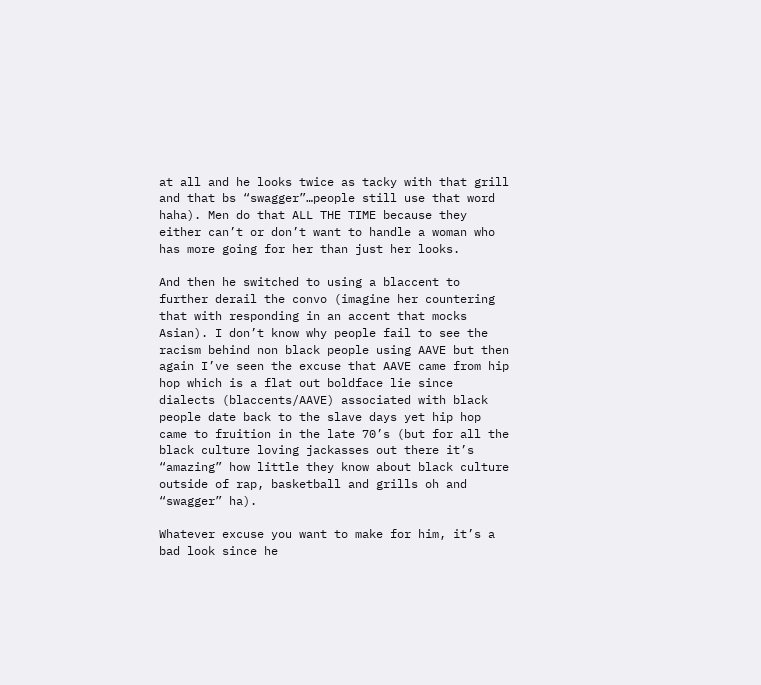at all and he looks twice as tacky with that grill and that bs “swagger”…people still use that word haha). Men do that ALL THE TIME because they either can’t or don’t want to handle a woman who has more going for her than just her looks.

And then he switched to using a blaccent to further derail the convo (imagine her countering that with responding in an accent that mocks Asian). I don’t know why people fail to see the racism behind non black people using AAVE but then again I’ve seen the excuse that AAVE came from hip hop which is a flat out boldface lie since dialects (blaccents/AAVE) associated with black people date back to the slave days yet hip hop came to fruition in the late 70’s (but for all the black culture loving jackasses out there it’s “amazing” how little they know about black culture outside of rap, basketball and grills oh and “swagger” ha).

Whatever excuse you want to make for him, it’s a bad look since he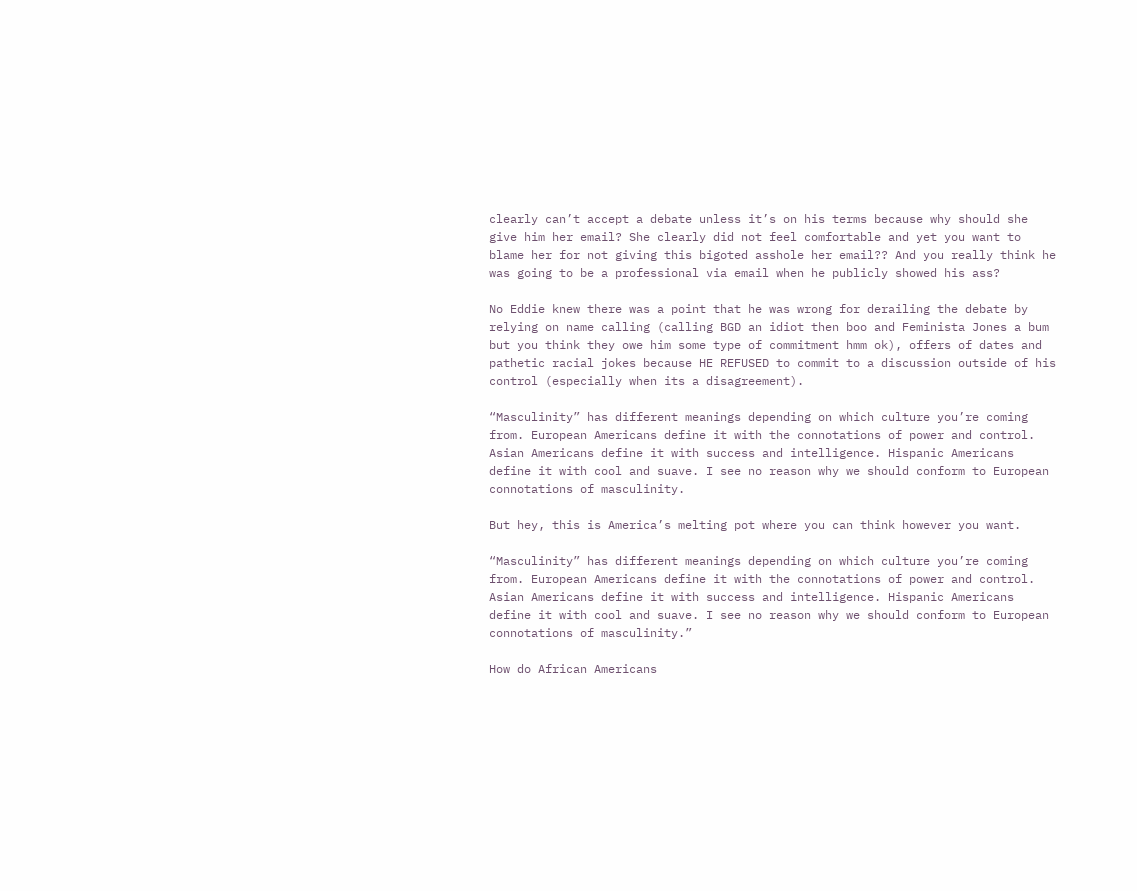clearly can’t accept a debate unless it’s on his terms because why should she give him her email? She clearly did not feel comfortable and yet you want to blame her for not giving this bigoted asshole her email?? And you really think he was going to be a professional via email when he publicly showed his ass?

No Eddie knew there was a point that he was wrong for derailing the debate by relying on name calling (calling BGD an idiot then boo and Feminista Jones a bum but you think they owe him some type of commitment hmm ok), offers of dates and pathetic racial jokes because HE REFUSED to commit to a discussion outside of his control (especially when its a disagreement).

“Masculinity” has different meanings depending on which culture you’re coming from. European Americans define it with the connotations of power and control. Asian Americans define it with success and intelligence. Hispanic Americans define it with cool and suave. I see no reason why we should conform to European connotations of masculinity.

But hey, this is America’s melting pot where you can think however you want.

“Masculinity” has different meanings depending on which culture you’re coming from. European Americans define it with the connotations of power and control. Asian Americans define it with success and intelligence. Hispanic Americans define it with cool and suave. I see no reason why we should conform to European connotations of masculinity.”

How do African Americans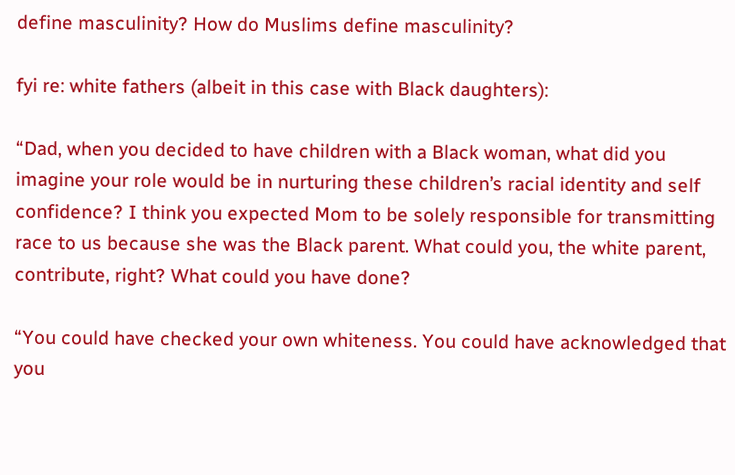define masculinity? How do Muslims define masculinity?

fyi re: white fathers (albeit in this case with Black daughters):

“Dad, when you decided to have children with a Black woman, what did you imagine your role would be in nurturing these children’s racial identity and self confidence? I think you expected Mom to be solely responsible for transmitting race to us because she was the Black parent. What could you, the white parent, contribute, right? What could you have done?

“You could have checked your own whiteness. You could have acknowledged that you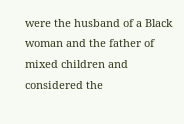were the husband of a Black woman and the father of mixed children and considered the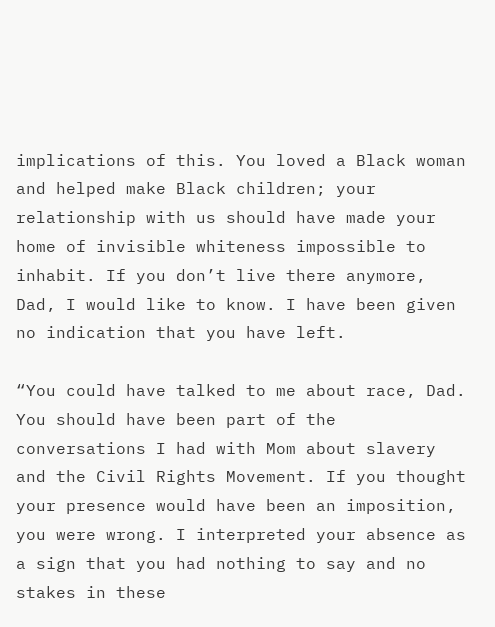implications of this. You loved a Black woman and helped make Black children; your relationship with us should have made your home of invisible whiteness impossible to inhabit. If you don’t live there anymore, Dad, I would like to know. I have been given no indication that you have left.

“You could have talked to me about race, Dad. You should have been part of the conversations I had with Mom about slavery and the Civil Rights Movement. If you thought your presence would have been an imposition, you were wrong. I interpreted your absence as a sign that you had nothing to say and no stakes in these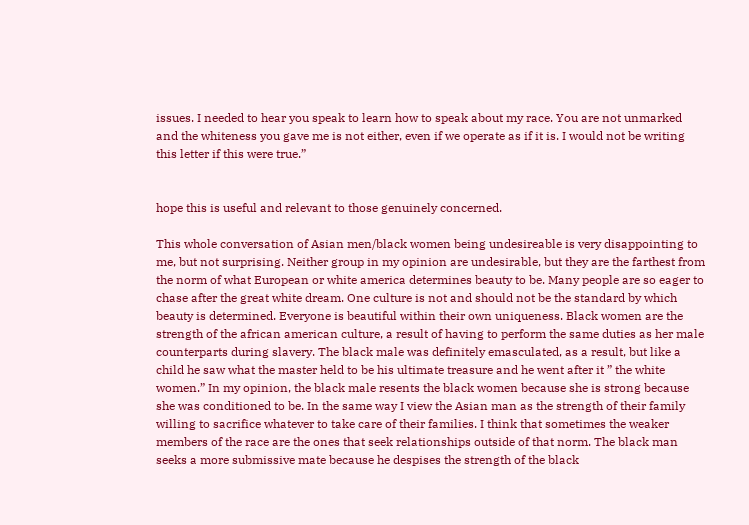issues. I needed to hear you speak to learn how to speak about my race. You are not unmarked and the whiteness you gave me is not either, even if we operate as if it is. I would not be writing this letter if this were true.”


hope this is useful and relevant to those genuinely concerned.

This whole conversation of Asian men/black women being undesireable is very disappointing to me, but not surprising. Neither group in my opinion are undesirable, but they are the farthest from the norm of what European or white america determines beauty to be. Many people are so eager to chase after the great white dream. One culture is not and should not be the standard by which beauty is determined. Everyone is beautiful within their own uniqueness. Black women are the strength of the african american culture, a result of having to perform the same duties as her male counterparts during slavery. The black male was definitely emasculated, as a result, but like a child he saw what the master held to be his ultimate treasure and he went after it ” the white women.” In my opinion, the black male resents the black women because she is strong because she was conditioned to be. In the same way I view the Asian man as the strength of their family willing to sacrifice whatever to take care of their families. I think that sometimes the weaker members of the race are the ones that seek relationships outside of that norm. The black man seeks a more submissive mate because he despises the strength of the black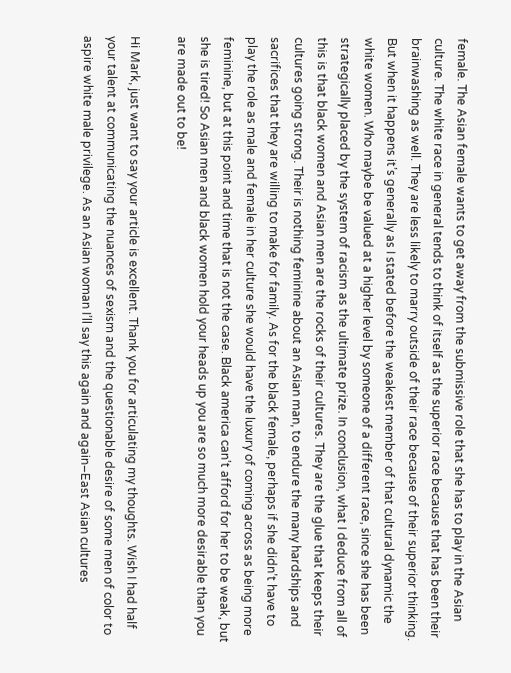female. The Asian female wants to get away from the submissive role that she has to play in the Asian culture. The white race in general tends to think of itself as the superior race because that has been their brainwashing as well. They are less likely to marry outside of their race because of their superior thinking. But when it happens it’s generally as I stated before the weakest member of that cultural dynamic the white women. Who maybe be valued at a higher level by someone of a different race, since she has been strategically placed by the system of racism as the ultimate prize. In conclusion, what I deduce from all of this is that black women and Asian men are the rocks of their cultures. They are the glue that keeps their cultures going strong. Their is nothing feminine about an Asian man, to endure the many hardships and sacrifices that they are willing to make for family. As for the black female, perhaps if she didn’t have to play the role as male and female in her culture she would have the luxury of coming across as being more feminine, but at this point and time that is not the case. Black america can’t afford for her to be weak, but she is tired! So Asian men and black women hold your heads up you are so much more desirable than you are made out to be!

Hi Mark, just want to say your article is excellent. Thank you for articulating my thoughts. Wish I had half your talent at communicating the nuances of sexism and the questionable desire of some men of color to aspire white male privilege. As an Asian woman I’ll say this again and again–East Asian cultures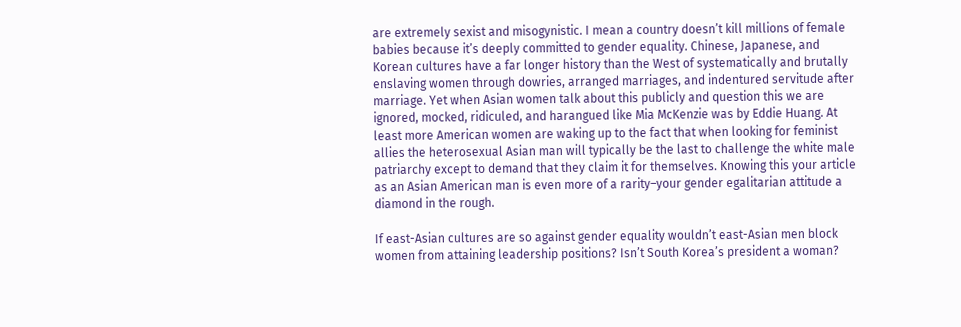are extremely sexist and misogynistic. I mean a country doesn’t kill millions of female babies because it’s deeply committed to gender equality. Chinese, Japanese, and Korean cultures have a far longer history than the West of systematically and brutally enslaving women through dowries, arranged marriages, and indentured servitude after marriage. Yet when Asian women talk about this publicly and question this we are ignored, mocked, ridiculed, and harangued like Mia McKenzie was by Eddie Huang. At least more American women are waking up to the fact that when looking for feminist allies the heterosexual Asian man will typically be the last to challenge the white male patriarchy except to demand that they claim it for themselves. Knowing this your article as an Asian American man is even more of a rarity–your gender egalitarian attitude a diamond in the rough.

If east-Asian cultures are so against gender equality wouldn’t east-Asian men block women from attaining leadership positions? Isn’t South Korea’s president a woman?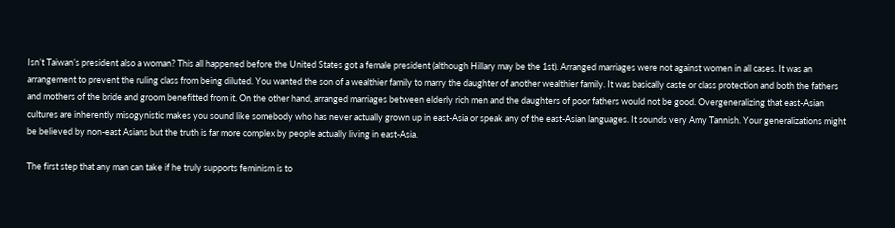Isn’t Taiwan’s president also a woman? This all happened before the United States got a female president (although Hillary may be the 1st). Arranged marriages were not against women in all cases. It was an arrangement to prevent the ruling class from being diluted. You wanted the son of a wealthier family to marry the daughter of another wealthier family. It was basically caste or class protection and both the fathers and mothers of the bride and groom benefitted from it. On the other hand, arranged marriages between elderly rich men and the daughters of poor fathers would not be good. Overgeneralizing that east-Asian cultures are inherently misogynistic makes you sound like somebody who has never actually grown up in east-Asia or speak any of the east-Asian languages. It sounds very Amy Tannish. Your generalizations might be believed by non-east Asians but the truth is far more complex by people actually living in east-Asia.

The first step that any man can take if he truly supports feminism is to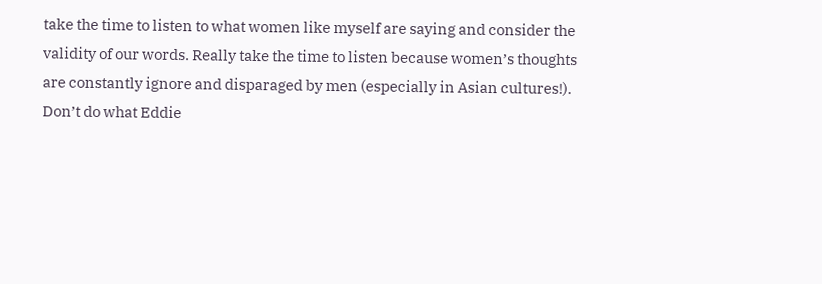take the time to listen to what women like myself are saying and consider the validity of our words. Really take the time to listen because women’s thoughts are constantly ignore and disparaged by men (especially in Asian cultures!). Don’t do what Eddie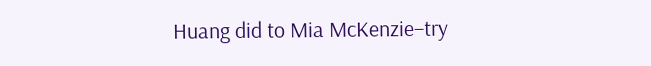Huang did to Mia McKenzie–try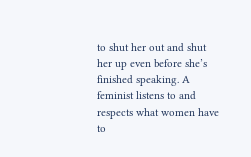to shut her out and shut her up even before she’s finished speaking. A feminist listens to and respects what women have to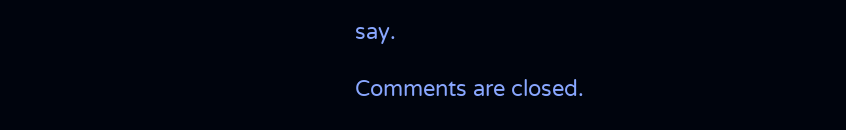say.

Comments are closed.